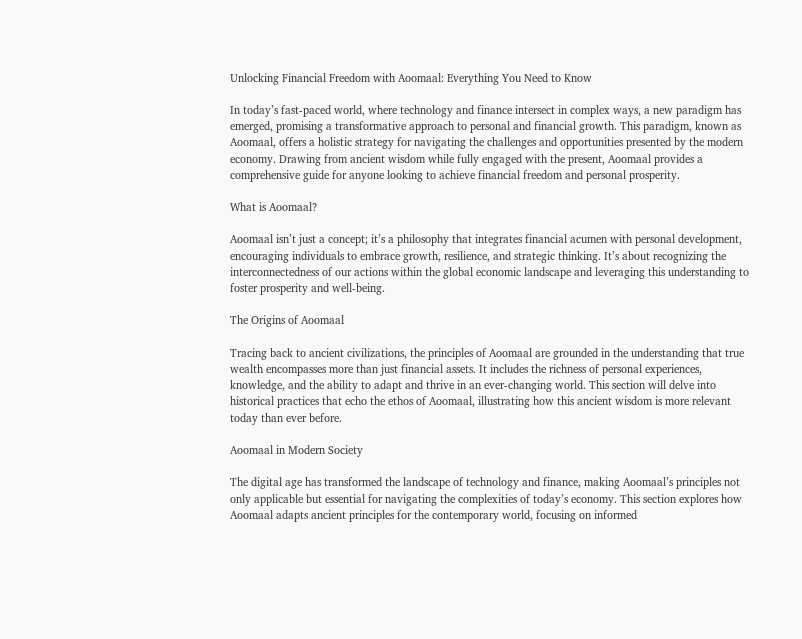Unlocking Financial Freedom with Aoomaal: Everything You Need to Know

In today’s fast-paced world, where technology and finance intersect in complex ways, a new paradigm has emerged, promising a transformative approach to personal and financial growth. This paradigm, known as Aoomaal, offers a holistic strategy for navigating the challenges and opportunities presented by the modern economy. Drawing from ancient wisdom while fully engaged with the present, Aoomaal provides a comprehensive guide for anyone looking to achieve financial freedom and personal prosperity.

What is Aoomaal?

Aoomaal isn’t just a concept; it’s a philosophy that integrates financial acumen with personal development, encouraging individuals to embrace growth, resilience, and strategic thinking. It’s about recognizing the interconnectedness of our actions within the global economic landscape and leveraging this understanding to foster prosperity and well-being.

The Origins of Aoomaal

Tracing back to ancient civilizations, the principles of Aoomaal are grounded in the understanding that true wealth encompasses more than just financial assets. It includes the richness of personal experiences, knowledge, and the ability to adapt and thrive in an ever-changing world. This section will delve into historical practices that echo the ethos of Aoomaal, illustrating how this ancient wisdom is more relevant today than ever before.

Aoomaal in Modern Society

The digital age has transformed the landscape of technology and finance, making Aoomaal’s principles not only applicable but essential for navigating the complexities of today’s economy. This section explores how Aoomaal adapts ancient principles for the contemporary world, focusing on informed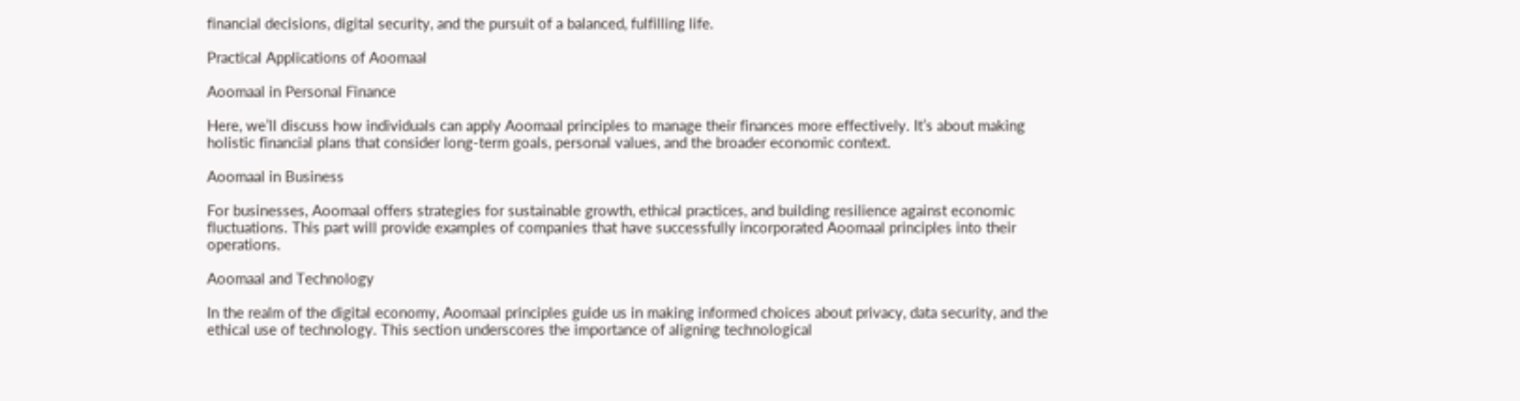financial decisions, digital security, and the pursuit of a balanced, fulfilling life.

Practical Applications of Aoomaal

Aoomaal in Personal Finance

Here, we’ll discuss how individuals can apply Aoomaal principles to manage their finances more effectively. It’s about making holistic financial plans that consider long-term goals, personal values, and the broader economic context.

Aoomaal in Business

For businesses, Aoomaal offers strategies for sustainable growth, ethical practices, and building resilience against economic fluctuations. This part will provide examples of companies that have successfully incorporated Aoomaal principles into their operations.

Aoomaal and Technology

In the realm of the digital economy, Aoomaal principles guide us in making informed choices about privacy, data security, and the ethical use of technology. This section underscores the importance of aligning technological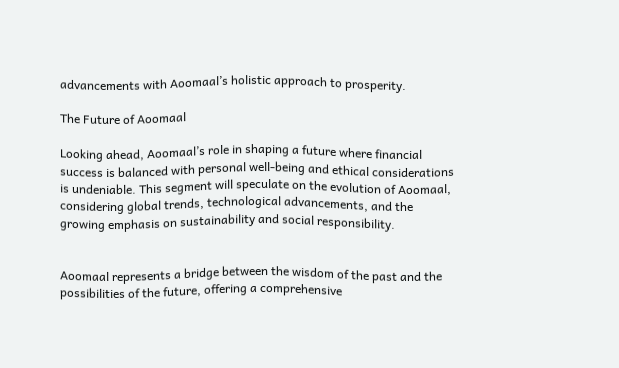advancements with Aoomaal’s holistic approach to prosperity.

The Future of Aoomaal

Looking ahead, Aoomaal’s role in shaping a future where financial success is balanced with personal well-being and ethical considerations is undeniable. This segment will speculate on the evolution of Aoomaal, considering global trends, technological advancements, and the growing emphasis on sustainability and social responsibility.


Aoomaal represents a bridge between the wisdom of the past and the possibilities of the future, offering a comprehensive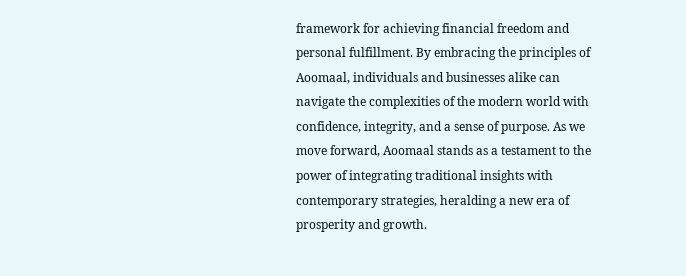framework for achieving financial freedom and personal fulfillment. By embracing the principles of Aoomaal, individuals and businesses alike can navigate the complexities of the modern world with confidence, integrity, and a sense of purpose. As we move forward, Aoomaal stands as a testament to the power of integrating traditional insights with contemporary strategies, heralding a new era of prosperity and growth.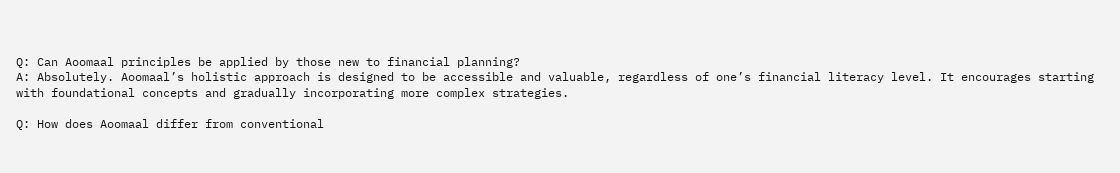Q: Can Aoomaal principles be applied by those new to financial planning?
A: Absolutely. Aoomaal’s holistic approach is designed to be accessible and valuable, regardless of one’s financial literacy level. It encourages starting with foundational concepts and gradually incorporating more complex strategies.

Q: How does Aoomaal differ from conventional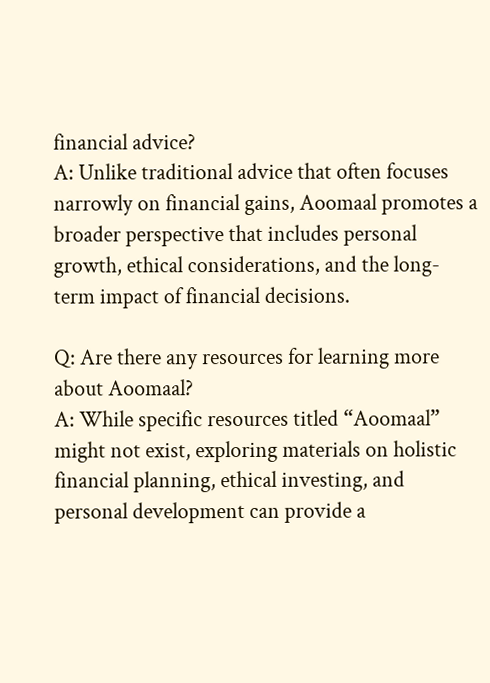financial advice?
A: Unlike traditional advice that often focuses narrowly on financial gains, Aoomaal promotes a broader perspective that includes personal growth, ethical considerations, and the long-term impact of financial decisions.

Q: Are there any resources for learning more about Aoomaal?
A: While specific resources titled “Aoomaal” might not exist, exploring materials on holistic financial planning, ethical investing, and personal development can provide a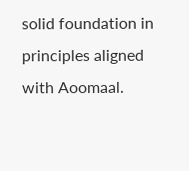solid foundation in principles aligned with Aoomaal.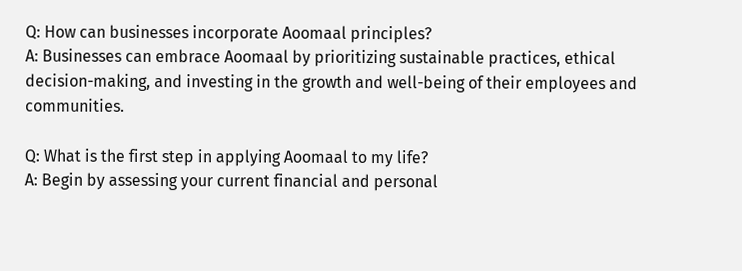Q: How can businesses incorporate Aoomaal principles?
A: Businesses can embrace Aoomaal by prioritizing sustainable practices, ethical decision-making, and investing in the growth and well-being of their employees and communities.

Q: What is the first step in applying Aoomaal to my life?
A: Begin by assessing your current financial and personal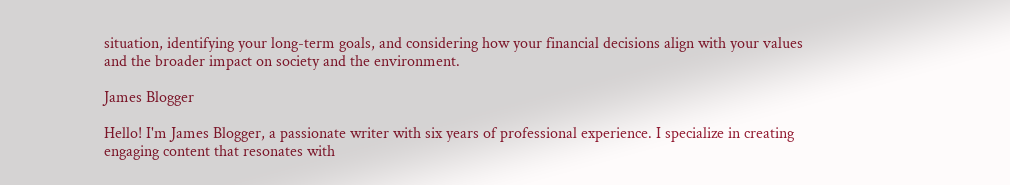situation, identifying your long-term goals, and considering how your financial decisions align with your values and the broader impact on society and the environment.

James Blogger

Hello! I'm James Blogger, a passionate writer with six years of professional experience. I specialize in creating engaging content that resonates with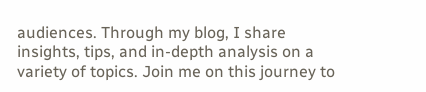audiences. Through my blog, I share insights, tips, and in-depth analysis on a variety of topics. Join me on this journey to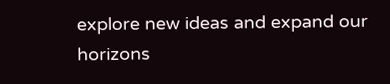explore new ideas and expand our horizons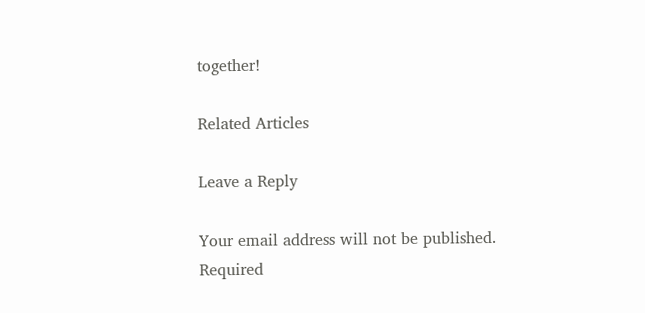together!

Related Articles

Leave a Reply

Your email address will not be published. Required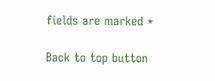fields are marked *

Back to top button